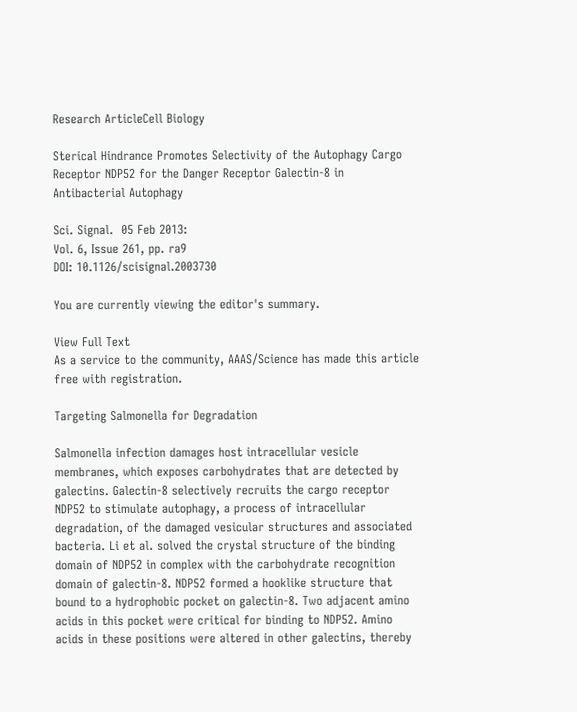Research ArticleCell Biology

Sterical Hindrance Promotes Selectivity of the Autophagy Cargo Receptor NDP52 for the Danger Receptor Galectin-8 in Antibacterial Autophagy

Sci. Signal.  05 Feb 2013:
Vol. 6, Issue 261, pp. ra9
DOI: 10.1126/scisignal.2003730

You are currently viewing the editor's summary.

View Full Text
As a service to the community, AAAS/Science has made this article free with registration.

Targeting Salmonella for Degradation

Salmonella infection damages host intracellular vesicle membranes, which exposes carbohydrates that are detected by galectins. Galectin-8 selectively recruits the cargo receptor NDP52 to stimulate autophagy, a process of intracellular degradation, of the damaged vesicular structures and associated bacteria. Li et al. solved the crystal structure of the binding domain of NDP52 in complex with the carbohydrate recognition domain of galectin-8. NDP52 formed a hooklike structure that bound to a hydrophobic pocket on galectin-8. Two adjacent amino acids in this pocket were critical for binding to NDP52. Amino acids in these positions were altered in other galectins, thereby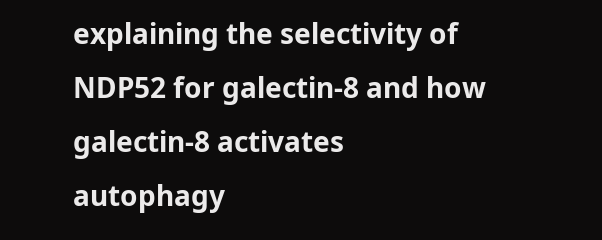explaining the selectivity of NDP52 for galectin-8 and how galectin-8 activates autophagy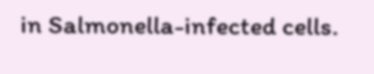in Salmonella-infected cells.